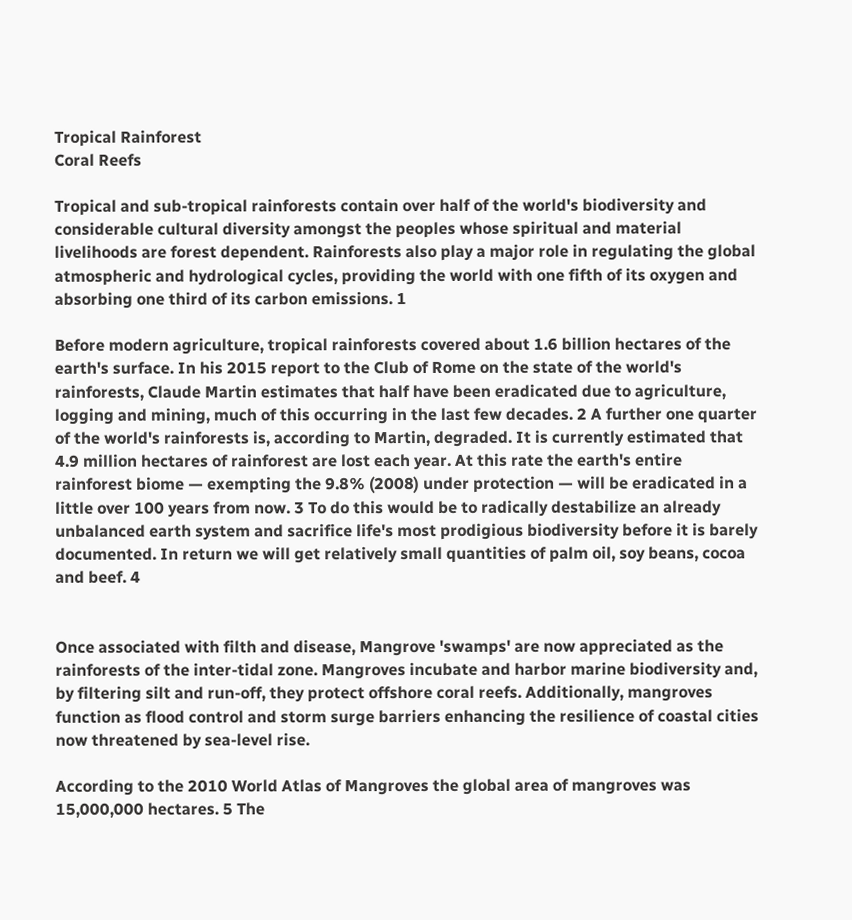Tropical Rainforest
Coral Reefs

Tropical and sub-tropical rainforests contain over half of the world's biodiversity and considerable cultural diversity amongst the peoples whose spiritual and material livelihoods are forest dependent. Rainforests also play a major role in regulating the global atmospheric and hydrological cycles, providing the world with one fifth of its oxygen and absorbing one third of its carbon emissions. 1

Before modern agriculture, tropical rainforests covered about 1.6 billion hectares of the earth's surface. In his 2015 report to the Club of Rome on the state of the world's rainforests, Claude Martin estimates that half have been eradicated due to agriculture, logging and mining, much of this occurring in the last few decades. 2 A further one quarter of the world's rainforests is, according to Martin, degraded. It is currently estimated that 4.9 million hectares of rainforest are lost each year. At this rate the earth's entire rainforest biome — exempting the 9.8% (2008) under protection — will be eradicated in a little over 100 years from now. 3 To do this would be to radically destabilize an already unbalanced earth system and sacrifice life's most prodigious biodiversity before it is barely documented. In return we will get relatively small quantities of palm oil, soy beans, cocoa and beef. 4


Once associated with filth and disease, Mangrove 'swamps' are now appreciated as the rainforests of the inter-tidal zone. Mangroves incubate and harbor marine biodiversity and, by filtering silt and run-off, they protect offshore coral reefs. Additionally, mangroves function as flood control and storm surge barriers enhancing the resilience of coastal cities now threatened by sea-level rise.

According to the 2010 World Atlas of Mangroves the global area of mangroves was 15,000,000 hectares. 5 The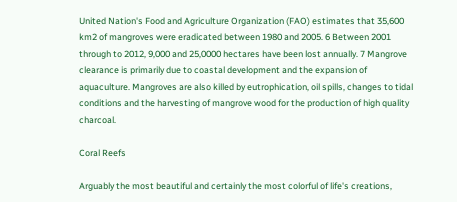United Nation's Food and Agriculture Organization (FAO) estimates that 35,600 km2 of mangroves were eradicated between 1980 and 2005. 6 Between 2001 through to 2012, 9,000 and 25,0000 hectares have been lost annually. 7 Mangrove clearance is primarily due to coastal development and the expansion of aquaculture. Mangroves are also killed by eutrophication, oil spills, changes to tidal conditions and the harvesting of mangrove wood for the production of high quality charcoal.

Coral Reefs

Arguably the most beautiful and certainly the most colorful of life's creations,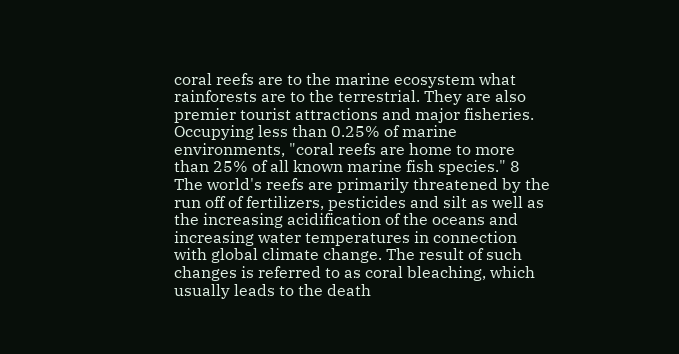coral reefs are to the marine ecosystem what rainforests are to the terrestrial. They are also premier tourist attractions and major fisheries. Occupying less than 0.25% of marine environments, "coral reefs are home to more than 25% of all known marine fish species." 8 The world's reefs are primarily threatened by the run off of fertilizers, pesticides and silt as well as the increasing acidification of the oceans and increasing water temperatures in connection with global climate change. The result of such changes is referred to as coral bleaching, which usually leads to the death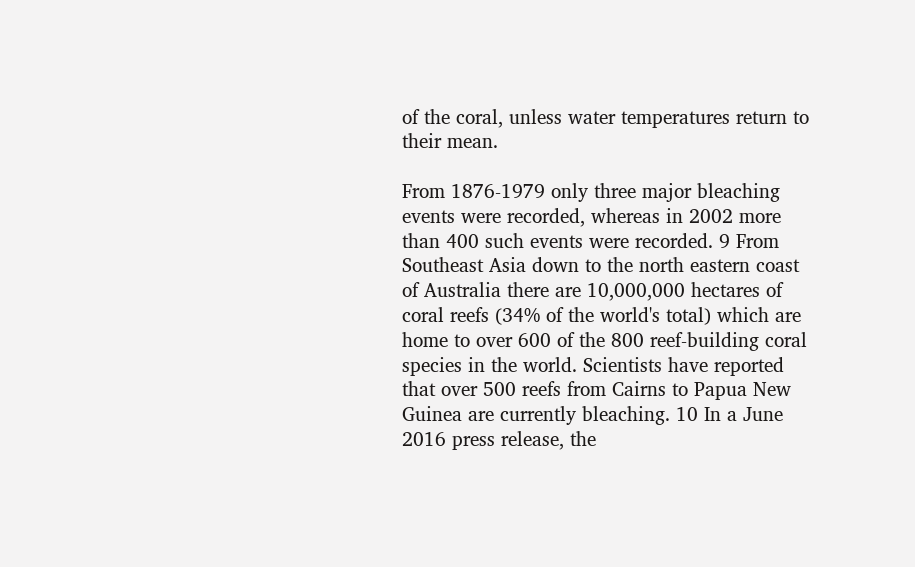of the coral, unless water temperatures return to their mean.

From 1876-1979 only three major bleaching events were recorded, whereas in 2002 more than 400 such events were recorded. 9 From Southeast Asia down to the north eastern coast of Australia there are 10,000,000 hectares of coral reefs (34% of the world's total) which are home to over 600 of the 800 reef-building coral species in the world. Scientists have reported that over 500 reefs from Cairns to Papua New Guinea are currently bleaching. 10 In a June 2016 press release, the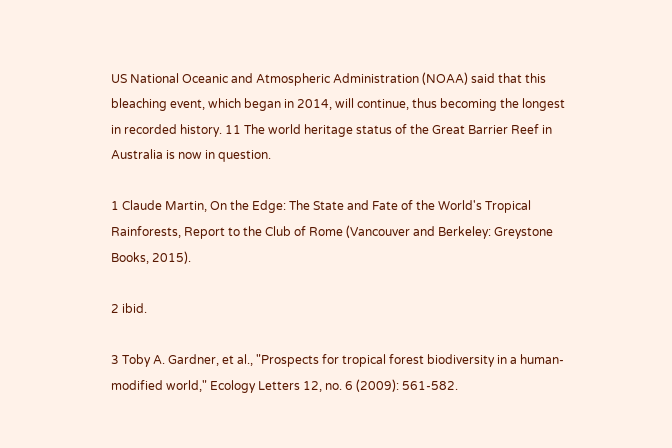US National Oceanic and Atmospheric Administration (NOAA) said that this bleaching event, which began in 2014, will continue, thus becoming the longest in recorded history. 11 The world heritage status of the Great Barrier Reef in Australia is now in question.

1 Claude Martin, On the Edge: The State and Fate of the World's Tropical Rainforests, Report to the Club of Rome (Vancouver and Berkeley: Greystone Books, 2015).

2 ibid.

3 Toby A. Gardner, et al., "Prospects for tropical forest biodiversity in a human-modified world," Ecology Letters 12, no. 6 (2009): 561-582.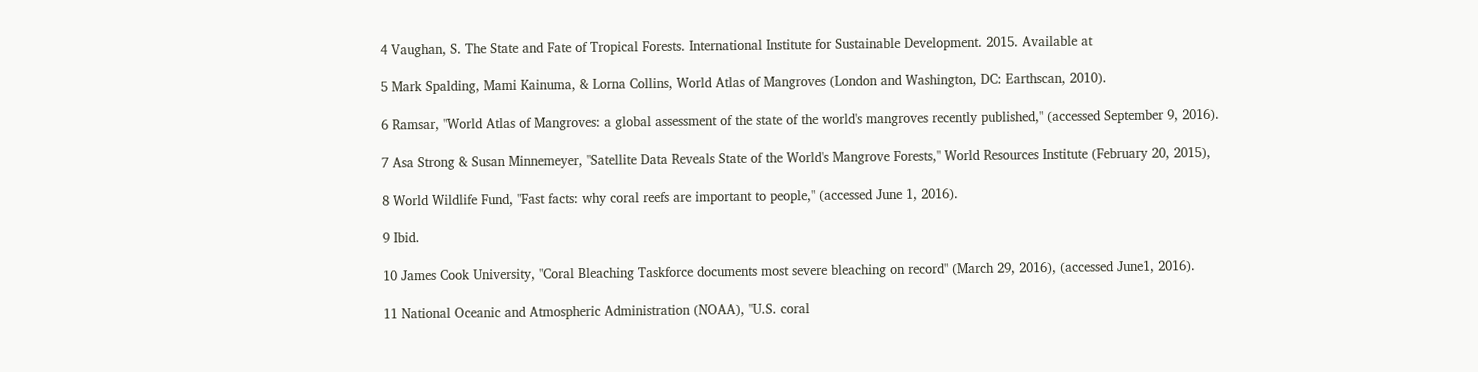4 Vaughan, S. The State and Fate of Tropical Forests. International Institute for Sustainable Development. 2015. Available at

5 Mark Spalding, Mami Kainuma, & Lorna Collins, World Atlas of Mangroves (London and Washington, DC: Earthscan, 2010).

6 Ramsar, "World Atlas of Mangroves: a global assessment of the state of the world's mangroves recently published," (accessed September 9, 2016).

7 Asa Strong & Susan Minnemeyer, "Satellite Data Reveals State of the World's Mangrove Forests," World Resources Institute (February 20, 2015),

8 World Wildlife Fund, "Fast facts: why coral reefs are important to people," (accessed June 1, 2016).

9 Ibid.

10 James Cook University, "Coral Bleaching Taskforce documents most severe bleaching on record" (March 29, 2016), (accessed June1, 2016).

11 National Oceanic and Atmospheric Administration (NOAA), "U.S. coral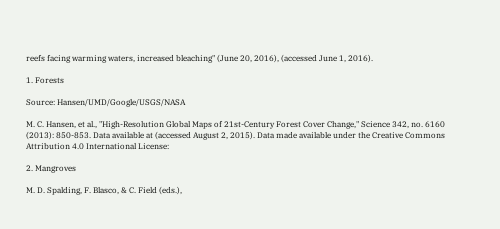reefs facing warming waters, increased bleaching" (June 20, 2016), (accessed June 1, 2016).

1. Forests

Source: Hansen/UMD/Google/USGS/NASA

M. C. Hansen, et al., "High-Resolution Global Maps of 21st-Century Forest Cover Change," Science 342, no. 6160 (2013): 850-853. Data available at (accessed August 2, 2015). Data made available under the Creative Commons Attribution 4.0 International License:

2. Mangroves

M. D. Spalding, F. Blasco, & C. Field (eds.),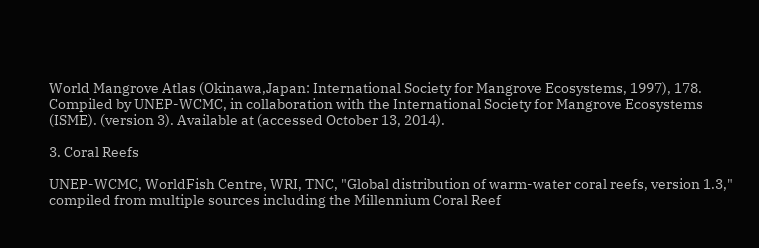World Mangrove Atlas (Okinawa,Japan: International Society for Mangrove Ecosystems, 1997), 178. Compiled by UNEP-WCMC, in collaboration with the International Society for Mangrove Ecosystems (ISME). (version 3). Available at (accessed October 13, 2014).

3. Coral Reefs

UNEP-WCMC, WorldFish Centre, WRI, TNC, "Global distribution of warm-water coral reefs, version 1.3," compiled from multiple sources including the Millennium Coral Reef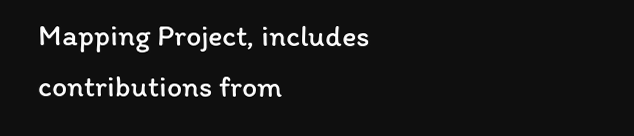Mapping Project, includes contributions from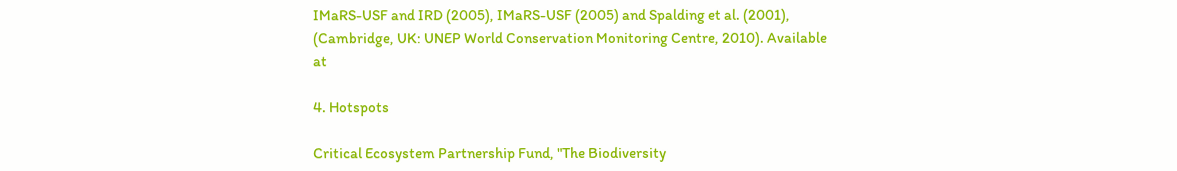IMaRS-USF and IRD (2005), IMaRS-USF (2005) and Spalding et al. (2001), (Cambridge, UK: UNEP World Conservation Monitoring Centre, 2010). Available at

4. Hotspots

Critical Ecosystem Partnership Fund, "The Biodiversity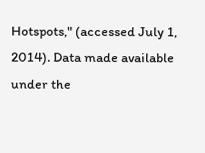Hotspots," (accessed July 1, 2014). Data made available under the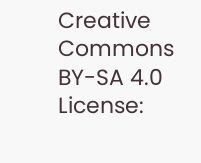Creative Commons BY-SA 4.0 License: